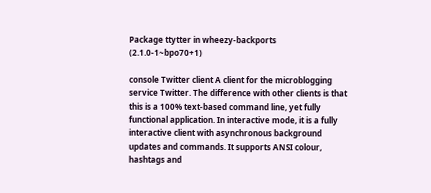Package ttytter in wheezy-backports (2.1.0-1~bpo70+1)

console Twitter client A client for the microblogging service Twitter. The difference with other clients is that this is a 100% text-based command line, yet fully functional application. In interactive mode, it is a fully interactive client with asynchronous background updates and commands. It supports ANSI colour, hashtags and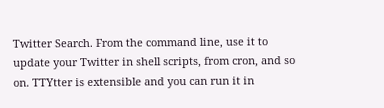Twitter Search. From the command line, use it to update your Twitter in shell scripts, from cron, and so on. TTYtter is extensible and you can run it in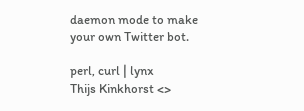daemon mode to make your own Twitter bot.

perl, curl | lynx
Thijs Kinkhorst <>